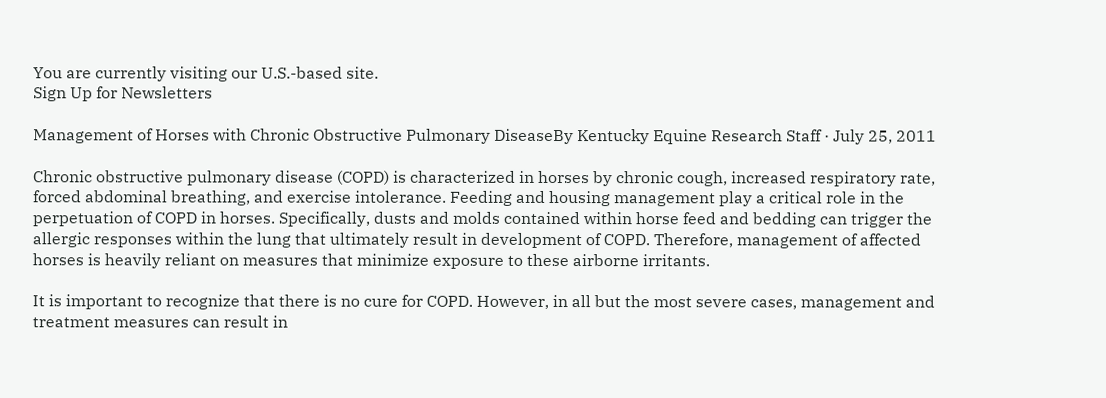You are currently visiting our U.S.-based site.
Sign Up for Newsletters

Management of Horses with Chronic Obstructive Pulmonary DiseaseBy Kentucky Equine Research Staff · July 25, 2011

Chronic obstructive pulmonary disease (COPD) is characterized in horses by chronic cough, increased respiratory rate, forced abdominal breathing, and exercise intolerance. Feeding and housing management play a critical role in the perpetuation of COPD in horses. Specifically, dusts and molds contained within horse feed and bedding can trigger the allergic responses within the lung that ultimately result in development of COPD. Therefore, management of affected horses is heavily reliant on measures that minimize exposure to these airborne irritants.

It is important to recognize that there is no cure for COPD. However, in all but the most severe cases, management and treatment measures can result in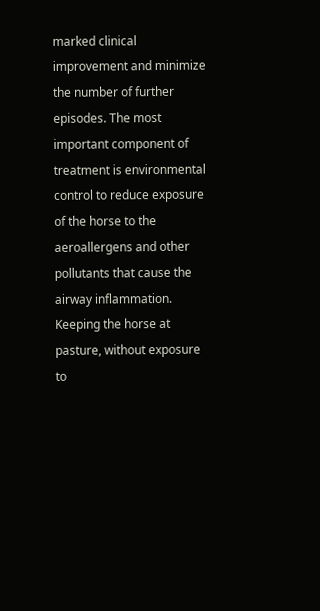marked clinical improvement and minimize the number of further episodes. The most important component of treatment is environmental control to reduce exposure of the horse to the aeroallergens and other pollutants that cause the airway inflammation. Keeping the horse at pasture, without exposure to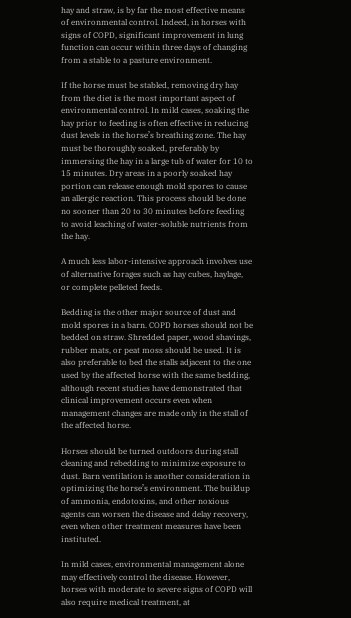hay and straw, is by far the most effective means of environmental control. Indeed, in horses with signs of COPD, significant improvement in lung function can occur within three days of changing from a stable to a pasture environment.

If the horse must be stabled, removing dry hay from the diet is the most important aspect of environmental control. In mild cases, soaking the hay prior to feeding is often effective in reducing dust levels in the horse’s breathing zone. The hay must be thoroughly soaked, preferably by immersing the hay in a large tub of water for 10 to 15 minutes. Dry areas in a poorly soaked hay portion can release enough mold spores to cause an allergic reaction. This process should be done no sooner than 20 to 30 minutes before feeding to avoid leaching of water-soluble nutrients from the hay.

A much less labor-intensive approach involves use of alternative forages such as hay cubes, haylage, or complete pelleted feeds.

Bedding is the other major source of dust and mold spores in a barn. COPD horses should not be bedded on straw. Shredded paper, wood shavings, rubber mats, or peat moss should be used. It is also preferable to bed the stalls adjacent to the one used by the affected horse with the same bedding, although recent studies have demonstrated that clinical improvement occurs even when management changes are made only in the stall of the affected horse.

Horses should be turned outdoors during stall cleaning and rebedding to minimize exposure to dust. Barn ventilation is another consideration in optimizing the horse’s environment. The buildup of ammonia, endotoxins, and other noxious agents can worsen the disease and delay recovery, even when other treatment measures have been instituted.

In mild cases, environmental management alone may effectively control the disease. However, horses with moderate to severe signs of COPD will also require medical treatment, at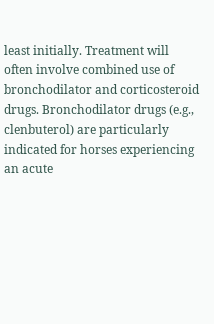least initially. Treatment will often involve combined use of bronchodilator and corticosteroid drugs. Bronchodilator drugs (e.g., clenbuterol) are particularly indicated for horses experiencing an acute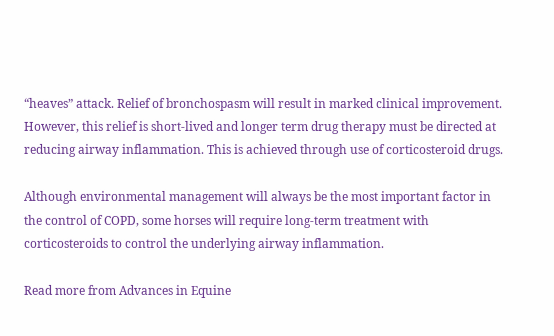“heaves” attack. Relief of bronchospasm will result in marked clinical improvement. However, this relief is short-lived and longer term drug therapy must be directed at reducing airway inflammation. This is achieved through use of corticosteroid drugs.

Although environmental management will always be the most important factor in the control of COPD, some horses will require long-term treatment with corticosteroids to control the underlying airway inflammation.

Read more from Advances in Equine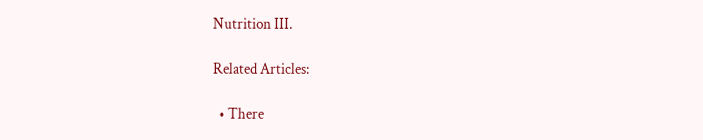Nutrition III.

Related Articles:

  • There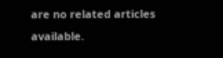are no related articles available.